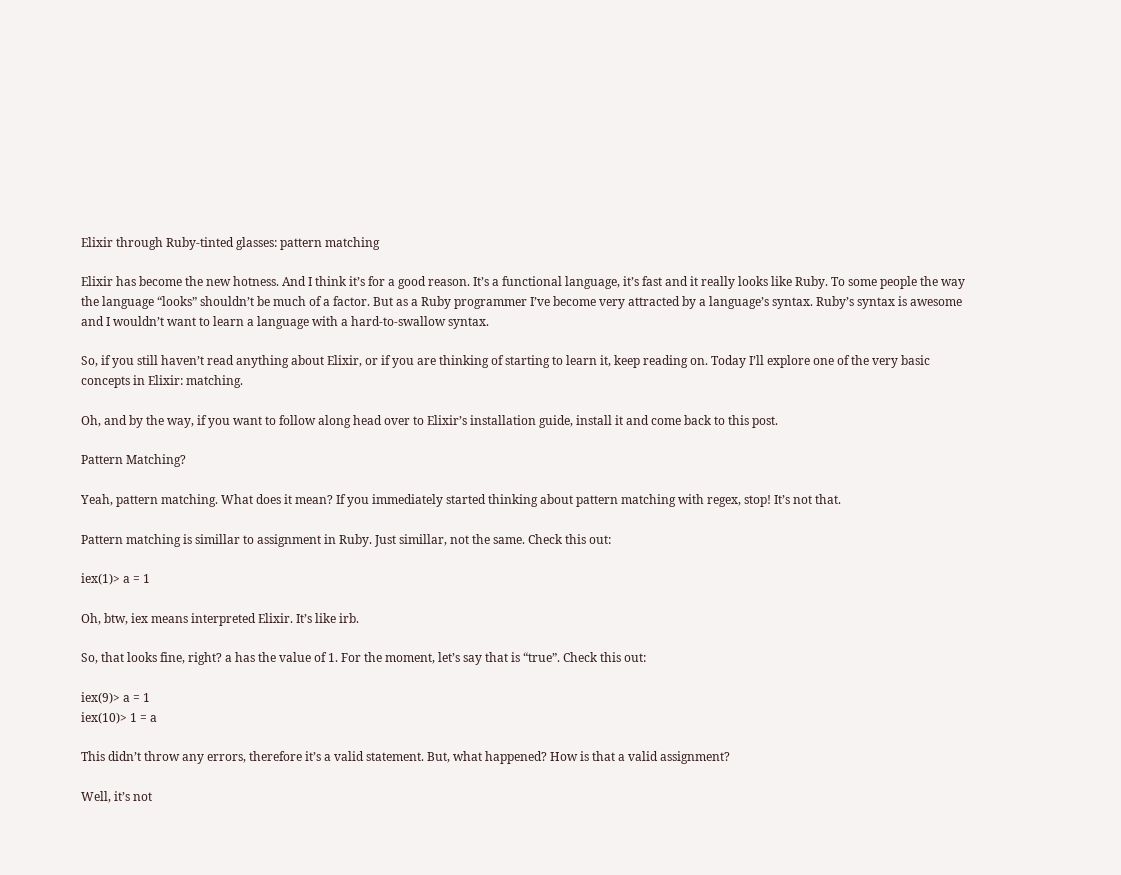Elixir through Ruby-tinted glasses: pattern matching

Elixir has become the new hotness. And I think it’s for a good reason. It’s a functional language, it’s fast and it really looks like Ruby. To some people the way the language “looks” shouldn’t be much of a factor. But as a Ruby programmer I’ve become very attracted by a language’s syntax. Ruby’s syntax is awesome and I wouldn’t want to learn a language with a hard-to-swallow syntax.

So, if you still haven’t read anything about Elixir, or if you are thinking of starting to learn it, keep reading on. Today I’ll explore one of the very basic concepts in Elixir: matching.

Oh, and by the way, if you want to follow along head over to Elixir’s installation guide, install it and come back to this post.

Pattern Matching?

Yeah, pattern matching. What does it mean? If you immediately started thinking about pattern matching with regex, stop! It’s not that.

Pattern matching is simillar to assignment in Ruby. Just simillar, not the same. Check this out:

iex(1)> a = 1

Oh, btw, iex means interpreted Elixir. It’s like irb.

So, that looks fine, right? a has the value of 1. For the moment, let’s say that is “true”. Check this out:

iex(9)> a = 1
iex(10)> 1 = a

This didn’t throw any errors, therefore it’s a valid statement. But, what happened? How is that a valid assignment?

Well, it’s not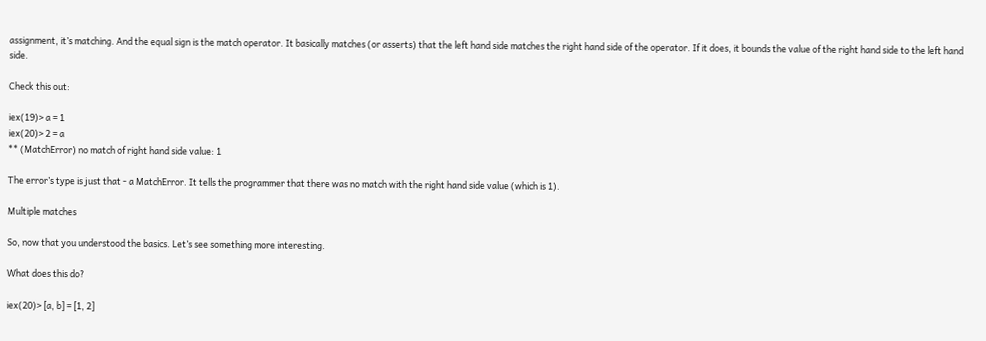assignment, it’s matching. And the equal sign is the match operator. It basically matches (or asserts) that the left hand side matches the right hand side of the operator. If it does, it bounds the value of the right hand side to the left hand side.

Check this out:

iex(19)> a = 1
iex(20)> 2 = a
** (MatchError) no match of right hand side value: 1

The error’s type is just that - a MatchError. It tells the programmer that there was no match with the right hand side value (which is 1).

Multiple matches

So, now that you understood the basics. Let’s see something more interesting.

What does this do?

iex(20)> [a, b] = [1, 2]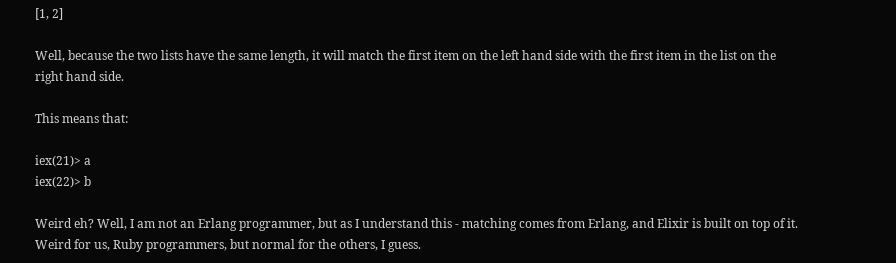[1, 2]

Well, because the two lists have the same length, it will match the first item on the left hand side with the first item in the list on the right hand side.

This means that:

iex(21)> a
iex(22)> b

Weird eh? Well, I am not an Erlang programmer, but as I understand this - matching comes from Erlang, and Elixir is built on top of it. Weird for us, Ruby programmers, but normal for the others, I guess.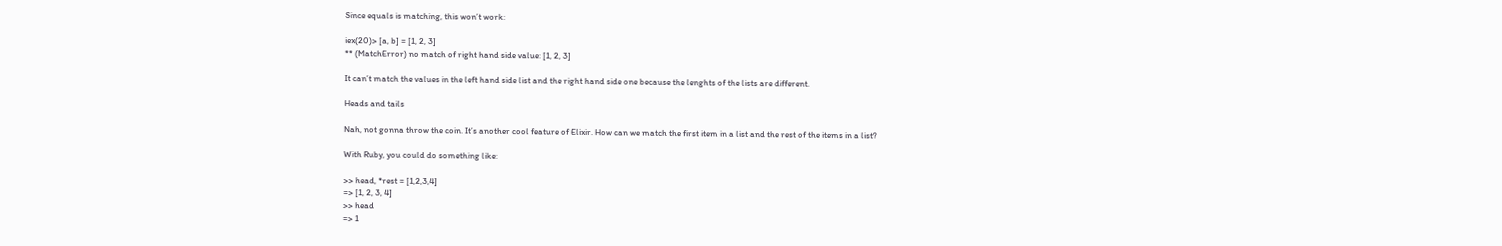Since equals is matching, this won’t work:

iex(20)> [a, b] = [1, 2, 3]
** (MatchError) no match of right hand side value: [1, 2, 3]

It can’t match the values in the left hand side list and the right hand side one because the lenghts of the lists are different.

Heads and tails

Nah, not gonna throw the coin. It’s another cool feature of Elixir. How can we match the first item in a list and the rest of the items in a list?

With Ruby, you could do something like:

>> head, *rest = [1,2,3,4]
=> [1, 2, 3, 4]
>> head
=> 1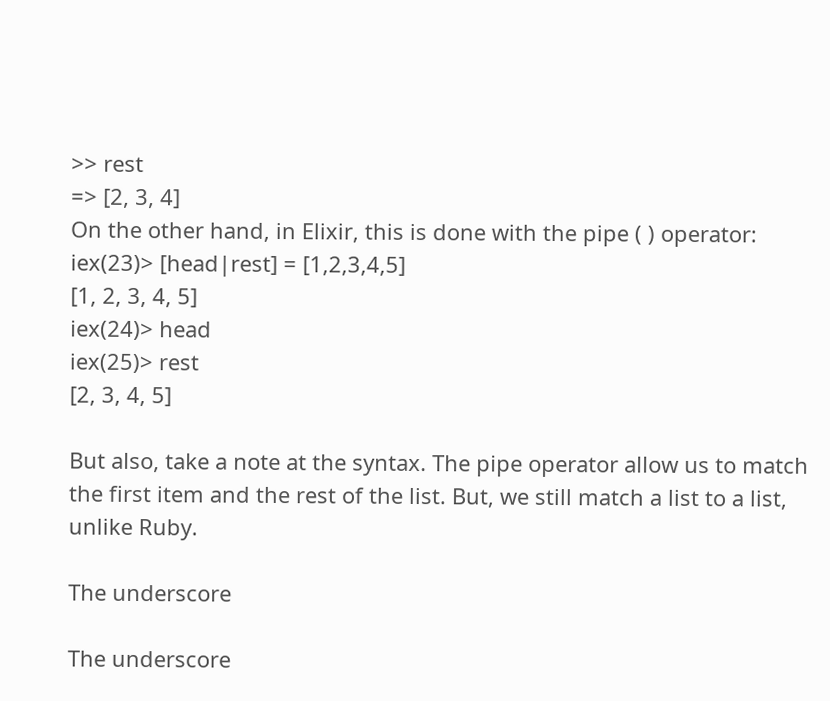>> rest
=> [2, 3, 4]
On the other hand, in Elixir, this is done with the pipe ( ) operator:
iex(23)> [head|rest] = [1,2,3,4,5]
[1, 2, 3, 4, 5]
iex(24)> head
iex(25)> rest
[2, 3, 4, 5]

But also, take a note at the syntax. The pipe operator allow us to match the first item and the rest of the list. But, we still match a list to a list, unlike Ruby.

The underscore

The underscore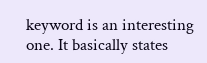keyword is an interesting one. It basically states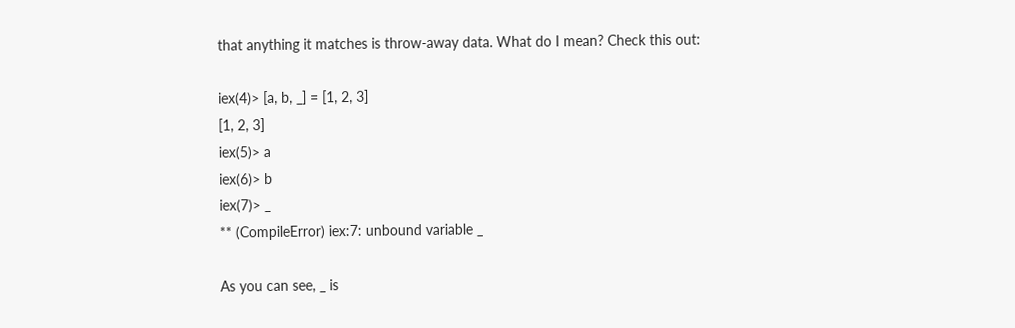that anything it matches is throw-away data. What do I mean? Check this out:

iex(4)> [a, b, _] = [1, 2, 3]
[1, 2, 3]
iex(5)> a
iex(6)> b
iex(7)> _
** (CompileError) iex:7: unbound variable _

As you can see, _ is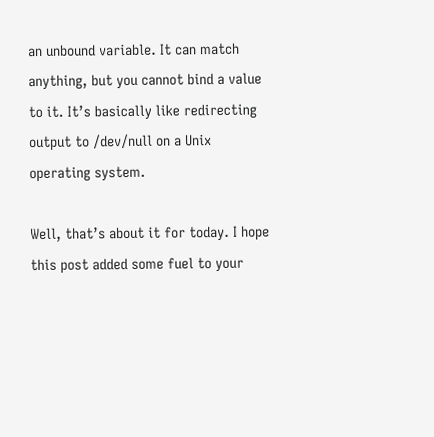an unbound variable. It can match anything, but you cannot bind a value to it. It’s basically like redirecting output to /dev/null on a Unix operating system.

Well, that’s about it for today. I hope this post added some fuel to your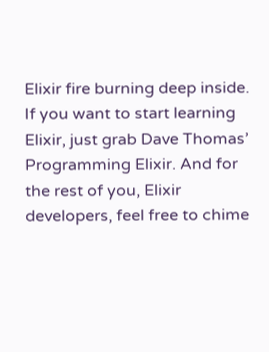Elixir fire burning deep inside. If you want to start learning Elixir, just grab Dave Thomas’ Programming Elixir. And for the rest of you, Elixir developers, feel free to chime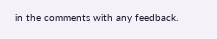in the comments with any feedback.